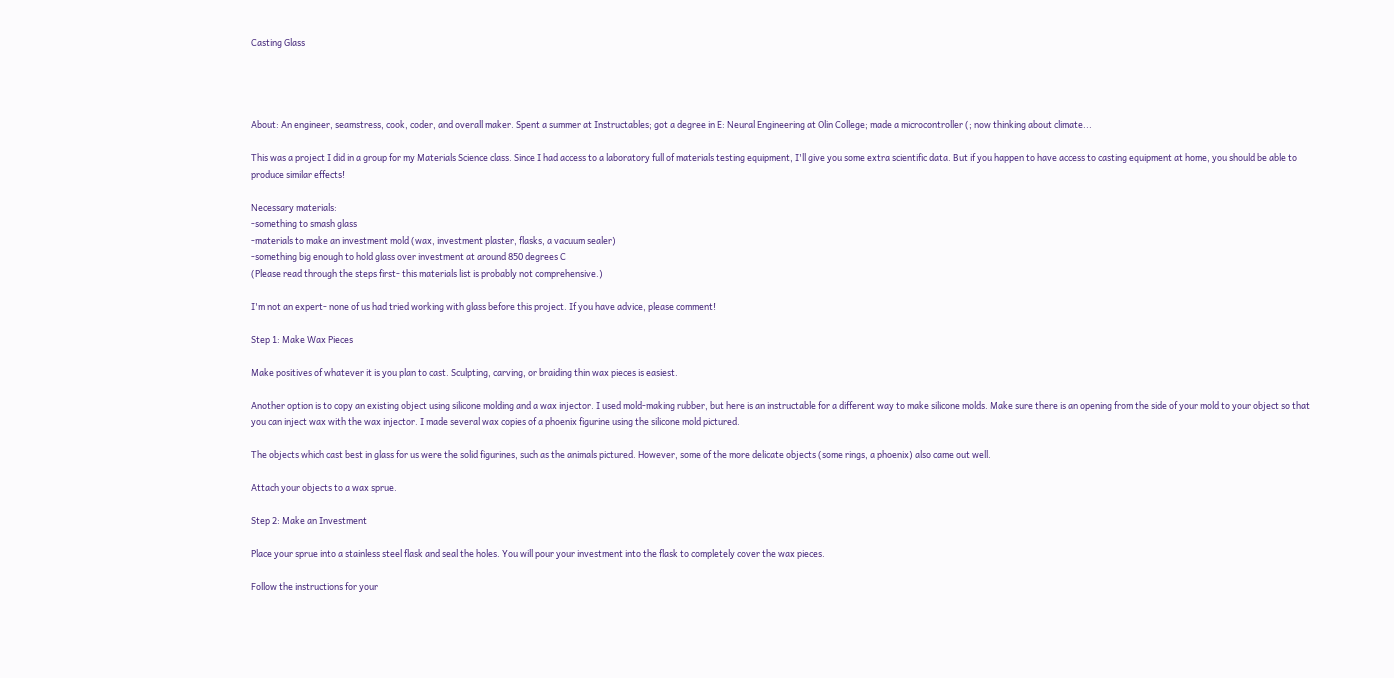Casting Glass




About: An engineer, seamstress, cook, coder, and overall maker. Spent a summer at Instructables; got a degree in E: Neural Engineering at Olin College; made a microcontroller (; now thinking about climate...

This was a project I did in a group for my Materials Science class. Since I had access to a laboratory full of materials testing equipment, I'll give you some extra scientific data. But if you happen to have access to casting equipment at home, you should be able to produce similar effects!

Necessary materials:
-something to smash glass
-materials to make an investment mold (wax, investment plaster, flasks, a vacuum sealer)
-something big enough to hold glass over investment at around 850 degrees C
(Please read through the steps first- this materials list is probably not comprehensive.)

I'm not an expert- none of us had tried working with glass before this project. If you have advice, please comment!

Step 1: Make Wax Pieces

Make positives of whatever it is you plan to cast. Sculpting, carving, or braiding thin wax pieces is easiest.

Another option is to copy an existing object using silicone molding and a wax injector. I used mold-making rubber, but here is an instructable for a different way to make silicone molds. Make sure there is an opening from the side of your mold to your object so that you can inject wax with the wax injector. I made several wax copies of a phoenix figurine using the silicone mold pictured.

The objects which cast best in glass for us were the solid figurines, such as the animals pictured. However, some of the more delicate objects (some rings, a phoenix) also came out well.

Attach your objects to a wax sprue.

Step 2: Make an Investment

Place your sprue into a stainless steel flask and seal the holes. You will pour your investment into the flask to completely cover the wax pieces.

Follow the instructions for your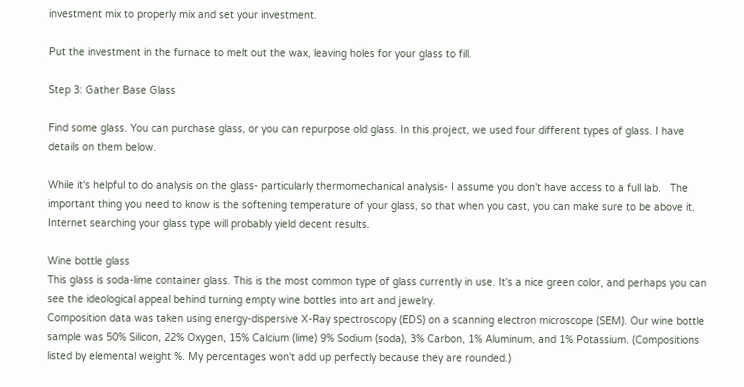investment mix to properly mix and set your investment.

Put the investment in the furnace to melt out the wax, leaving holes for your glass to fill.

Step 3: Gather Base Glass

Find some glass. You can purchase glass, or you can repurpose old glass. In this project, we used four different types of glass. I have details on them below.

While it's helpful to do analysis on the glass- particularly thermomechanical analysis- I assume you don't have access to a full lab.   The important thing you need to know is the softening temperature of your glass, so that when you cast, you can make sure to be above it. Internet searching your glass type will probably yield decent results.

Wine bottle glass
This glass is soda-lime container glass. This is the most common type of glass currently in use. It's a nice green color, and perhaps you can see the ideological appeal behind turning empty wine bottles into art and jewelry.
Composition data was taken using energy-dispersive X-Ray spectroscopy (EDS) on a scanning electron microscope (SEM). Our wine bottle sample was 50% Silicon, 22% Oxygen, 15% Calcium (lime) 9% Sodium (soda), 3% Carbon, 1% Aluminum, and 1% Potassium. (Compositions listed by elemental weight %. My percentages won't add up perfectly because they are rounded.)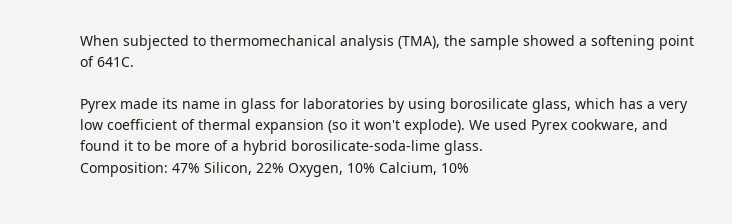When subjected to thermomechanical analysis (TMA), the sample showed a softening point of 641C.

Pyrex made its name in glass for laboratories by using borosilicate glass, which has a very low coefficient of thermal expansion (so it won't explode). We used Pyrex cookware, and found it to be more of a hybrid borosilicate-soda-lime glass.
Composition: 47% Silicon, 22% Oxygen, 10% Calcium, 10%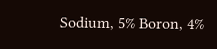Sodium, 5% Boron, 4%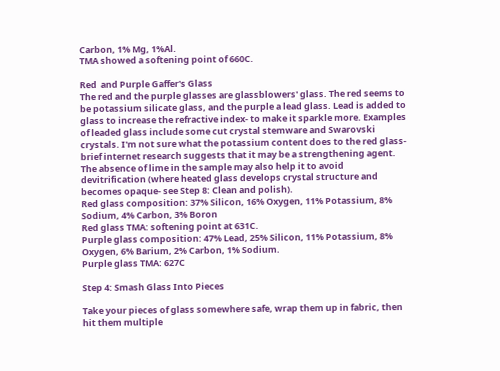Carbon, 1% Mg, 1%Al.
TMA showed a softening point of 660C.

Red  and Purple Gaffer's Glass
The red and the purple glasses are glassblowers' glass. The red seems to be potassium silicate glass, and the purple a lead glass. Lead is added to glass to increase the refractive index- to make it sparkle more. Examples of leaded glass include some cut crystal stemware and Swarovski crystals. I'm not sure what the potassium content does to the red glass- brief internet research suggests that it may be a strengthening agent. The absence of lime in the sample may also help it to avoid devitrification (where heated glass develops crystal structure and becomes opaque- see Step 8: Clean and polish).
Red glass composition: 37% Silicon, 16% Oxygen, 11% Potassium, 8% Sodium, 4% Carbon, 3% Boron
Red glass TMA: softening point at 631C.
Purple glass composition: 47% Lead, 25% Silicon, 11% Potassium, 8% Oxygen, 6% Barium, 2% Carbon, 1% Sodium.
Purple glass TMA: 627C

Step 4: Smash Glass Into Pieces

Take your pieces of glass somewhere safe, wrap them up in fabric, then hit them multiple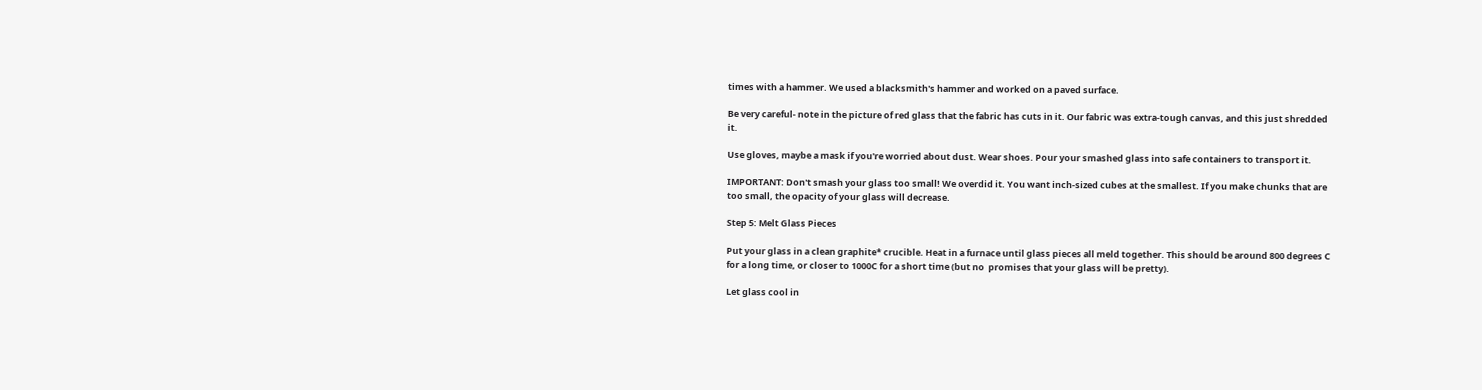times with a hammer. We used a blacksmith's hammer and worked on a paved surface.

Be very careful- note in the picture of red glass that the fabric has cuts in it. Our fabric was extra-tough canvas, and this just shredded it.

Use gloves, maybe a mask if you're worried about dust. Wear shoes. Pour your smashed glass into safe containers to transport it.

IMPORTANT: Don't smash your glass too small! We overdid it. You want inch-sized cubes at the smallest. If you make chunks that are too small, the opacity of your glass will decrease.

Step 5: Melt Glass Pieces

Put your glass in a clean graphite* crucible. Heat in a furnace until glass pieces all meld together. This should be around 800 degrees C for a long time, or closer to 1000C for a short time (but no  promises that your glass will be pretty).

Let glass cool in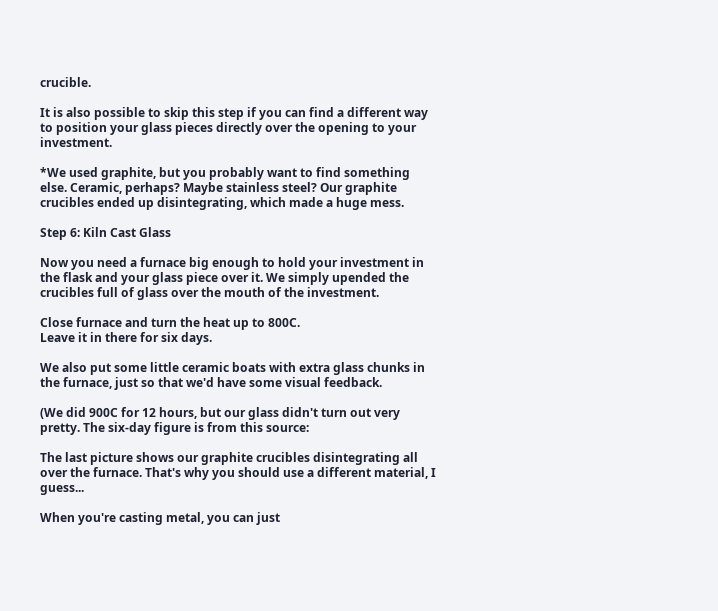crucible.

It is also possible to skip this step if you can find a different way to position your glass pieces directly over the opening to your investment.

*We used graphite, but you probably want to find something else. Ceramic, perhaps? Maybe stainless steel? Our graphite crucibles ended up disintegrating, which made a huge mess.

Step 6: Kiln Cast Glass

Now you need a furnace big enough to hold your investment in the flask and your glass piece over it. We simply upended the crucibles full of glass over the mouth of the investment.

Close furnace and turn the heat up to 800C.
Leave it in there for six days.

We also put some little ceramic boats with extra glass chunks in the furnace, just so that we'd have some visual feedback.

(We did 900C for 12 hours, but our glass didn't turn out very pretty. The six-day figure is from this source:

The last picture shows our graphite crucibles disintegrating all over the furnace. That's why you should use a different material, I guess...

When you're casting metal, you can just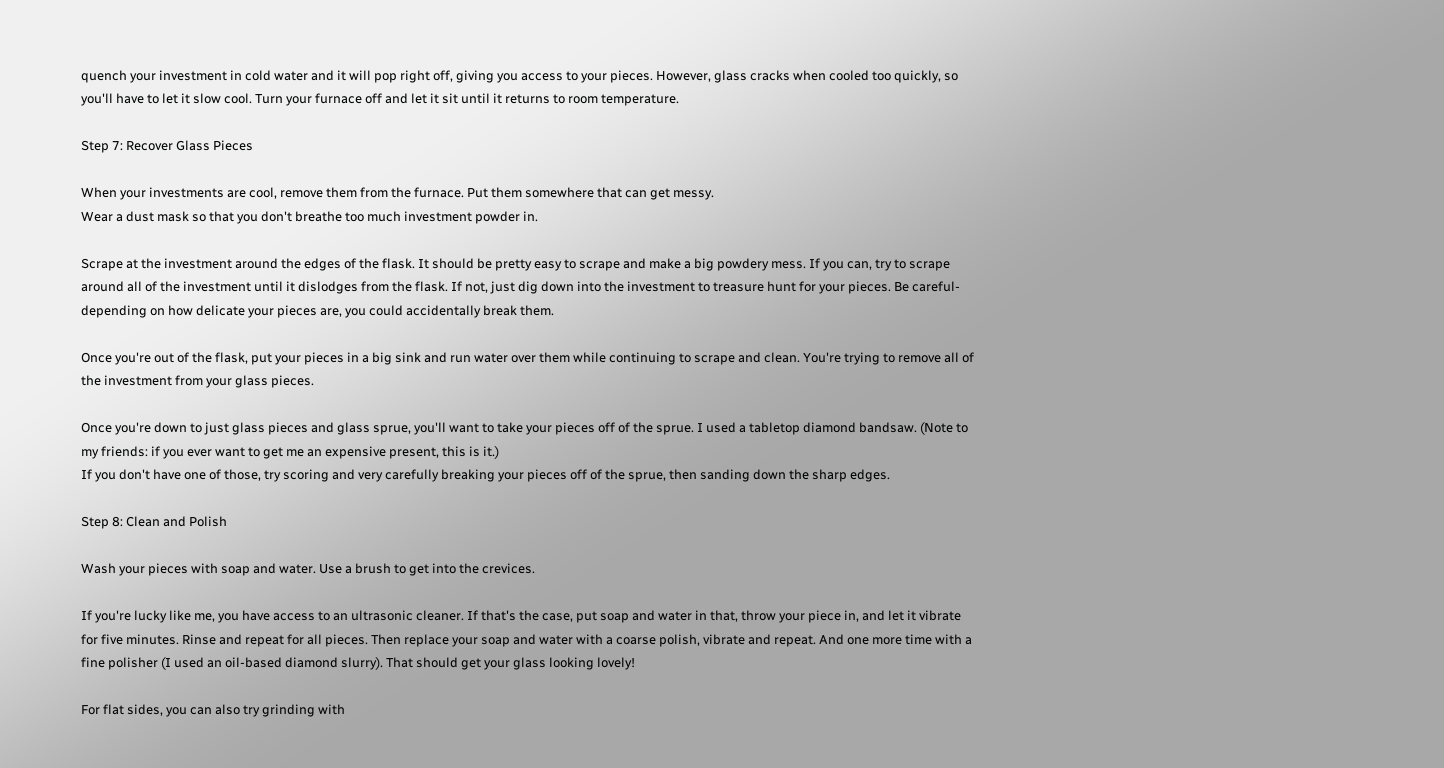quench your investment in cold water and it will pop right off, giving you access to your pieces. However, glass cracks when cooled too quickly, so you'll have to let it slow cool. Turn your furnace off and let it sit until it returns to room temperature.

Step 7: Recover Glass Pieces

When your investments are cool, remove them from the furnace. Put them somewhere that can get messy.
Wear a dust mask so that you don't breathe too much investment powder in.

Scrape at the investment around the edges of the flask. It should be pretty easy to scrape and make a big powdery mess. If you can, try to scrape around all of the investment until it dislodges from the flask. If not, just dig down into the investment to treasure hunt for your pieces. Be careful- depending on how delicate your pieces are, you could accidentally break them.

Once you're out of the flask, put your pieces in a big sink and run water over them while continuing to scrape and clean. You're trying to remove all of the investment from your glass pieces.

Once you're down to just glass pieces and glass sprue, you'll want to take your pieces off of the sprue. I used a tabletop diamond bandsaw. (Note to my friends: if you ever want to get me an expensive present, this is it.)
If you don't have one of those, try scoring and very carefully breaking your pieces off of the sprue, then sanding down the sharp edges.

Step 8: Clean and Polish

Wash your pieces with soap and water. Use a brush to get into the crevices.

If you're lucky like me, you have access to an ultrasonic cleaner. If that's the case, put soap and water in that, throw your piece in, and let it vibrate for five minutes. Rinse and repeat for all pieces. Then replace your soap and water with a coarse polish, vibrate and repeat. And one more time with a fine polisher (I used an oil-based diamond slurry). That should get your glass looking lovely!

For flat sides, you can also try grinding with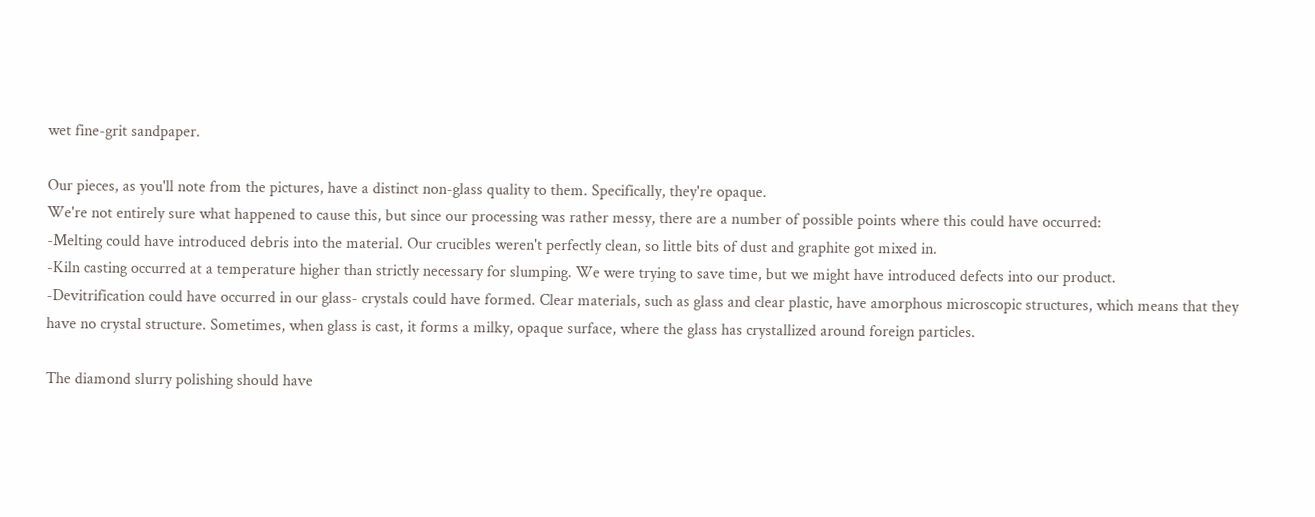wet fine-grit sandpaper.

Our pieces, as you'll note from the pictures, have a distinct non-glass quality to them. Specifically, they're opaque.
We're not entirely sure what happened to cause this, but since our processing was rather messy, there are a number of possible points where this could have occurred:
-Melting could have introduced debris into the material. Our crucibles weren't perfectly clean, so little bits of dust and graphite got mixed in.
-Kiln casting occurred at a temperature higher than strictly necessary for slumping. We were trying to save time, but we might have introduced defects into our product.
-Devitrification could have occurred in our glass- crystals could have formed. Clear materials, such as glass and clear plastic, have amorphous microscopic structures, which means that they have no crystal structure. Sometimes, when glass is cast, it forms a milky, opaque surface, where the glass has crystallized around foreign particles.

The diamond slurry polishing should have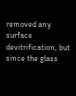removed any surface devitrification, but since the glass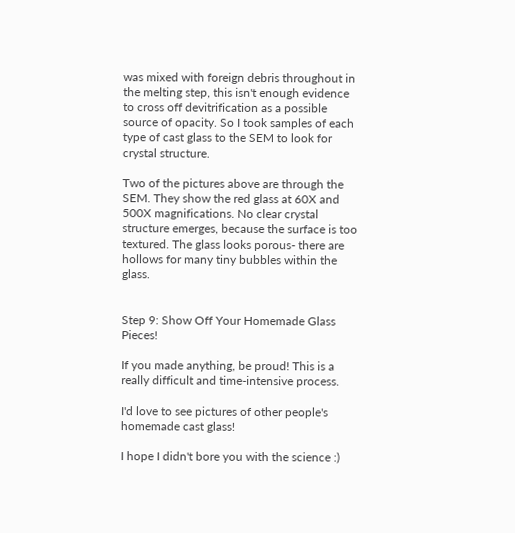was mixed with foreign debris throughout in the melting step, this isn't enough evidence to cross off devitrification as a possible source of opacity. So I took samples of each type of cast glass to the SEM to look for crystal structure.

Two of the pictures above are through the SEM. They show the red glass at 60X and 500X magnifications. No clear crystal structure emerges, because the surface is too textured. The glass looks porous- there are hollows for many tiny bubbles within the glass.


Step 9: Show Off Your Homemade Glass Pieces!

If you made anything, be proud! This is a really difficult and time-intensive process.

I'd love to see pictures of other people's homemade cast glass!

I hope I didn't bore you with the science :)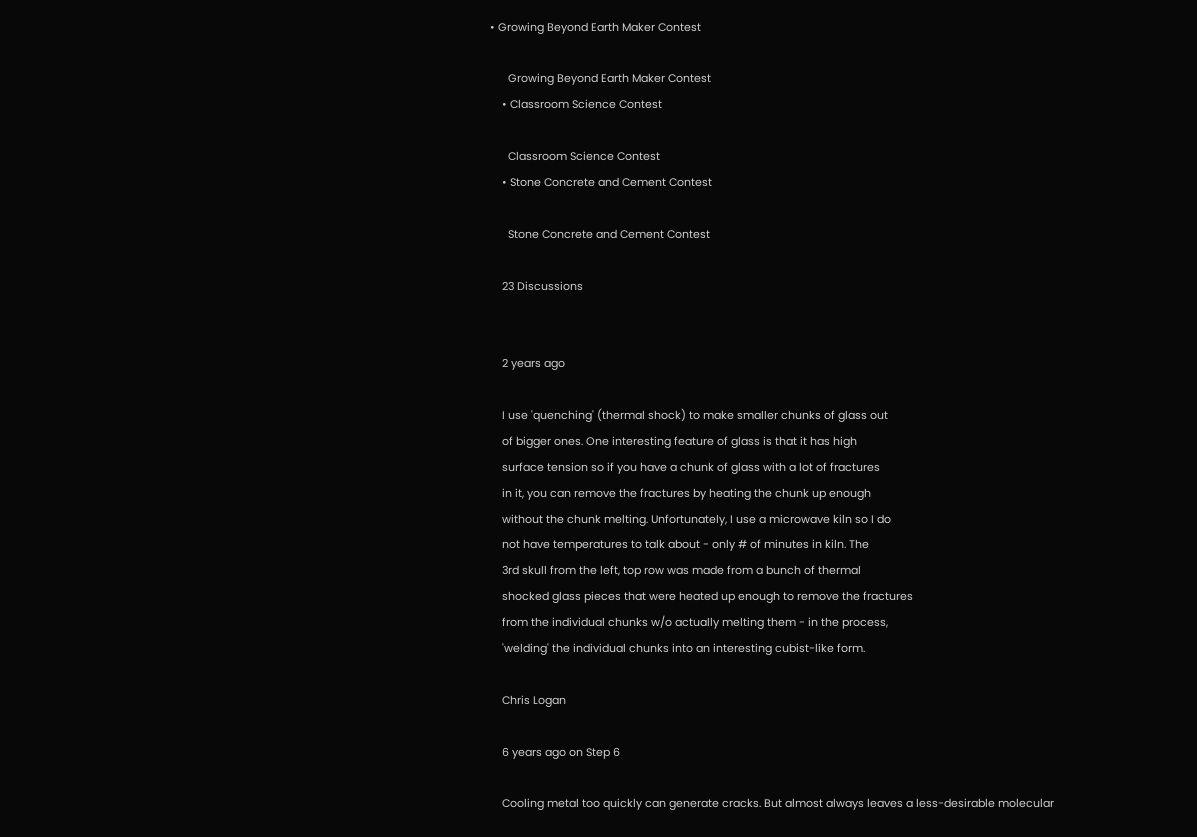• Growing Beyond Earth Maker Contest

      Growing Beyond Earth Maker Contest
    • Classroom Science Contest

      Classroom Science Contest
    • Stone Concrete and Cement Contest

      Stone Concrete and Cement Contest

    23 Discussions


    2 years ago

    I use 'quenching' (thermal shock) to make smaller chunks of glass out
    of bigger ones. One interesting feature of glass is that it has high
    surface tension so if you have a chunk of glass with a lot of fractures
    in it, you can remove the fractures by heating the chunk up enough
    without the chunk melting. Unfortunately, I use a microwave kiln so I do
    not have temperatures to talk about - only # of minutes in kiln. The
    3rd skull from the left, top row was made from a bunch of thermal
    shocked glass pieces that were heated up enough to remove the fractures
    from the individual chunks w/o actually melting them - in the process,
    'welding' the individual chunks into an interesting cubist-like form.

    Chris Logan

    6 years ago on Step 6

    Cooling metal too quickly can generate cracks. But almost always leaves a less-desirable molecular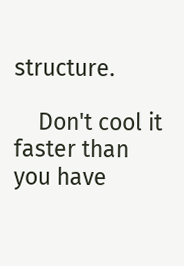structure.

    Don't cool it faster than you have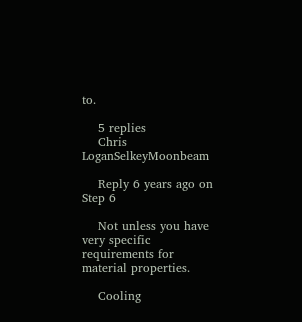to.

    5 replies
    Chris LoganSelkeyMoonbeam

    Reply 6 years ago on Step 6

    Not unless you have very specific requirements for material properties.

    Cooling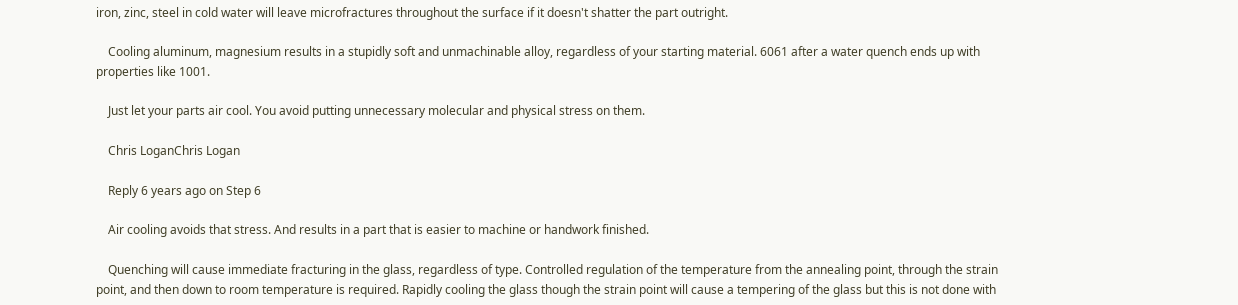iron, zinc, steel in cold water will leave microfractures throughout the surface if it doesn't shatter the part outright.

    Cooling aluminum, magnesium results in a stupidly soft and unmachinable alloy, regardless of your starting material. 6061 after a water quench ends up with properties like 1001.

    Just let your parts air cool. You avoid putting unnecessary molecular and physical stress on them.

    Chris LoganChris Logan

    Reply 6 years ago on Step 6

    Air cooling avoids that stress. And results in a part that is easier to machine or handwork finished.

    Quenching will cause immediate fracturing in the glass, regardless of type. Controlled regulation of the temperature from the annealing point, through the strain point, and then down to room temperature is required. Rapidly cooling the glass though the strain point will cause a tempering of the glass but this is not done with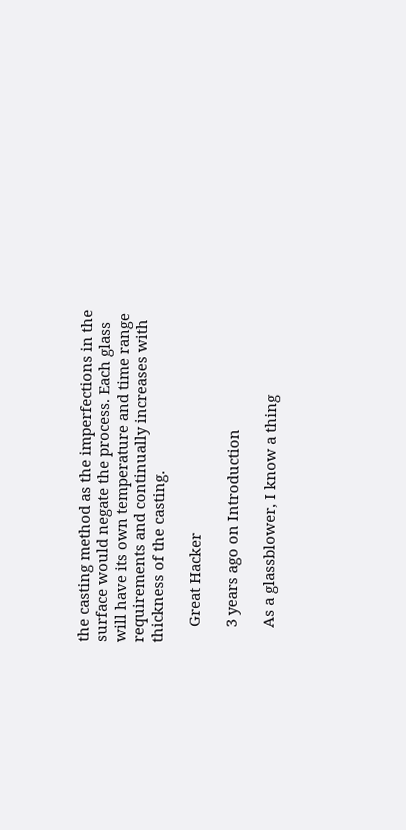the casting method as the imperfections in the surface would negate the process. Each glass will have its own temperature and time range requirements and continually increases with thickness of the casting.

    Great Hacker

    3 years ago on Introduction

    As a glassblower, I know a thing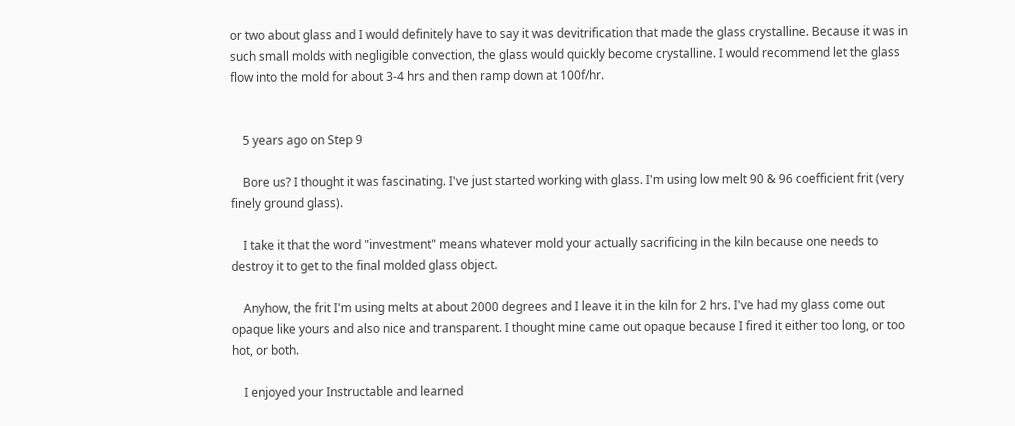or two about glass and I would definitely have to say it was devitrification that made the glass crystalline. Because it was in such small molds with negligible convection, the glass would quickly become crystalline. I would recommend let the glass flow into the mold for about 3-4 hrs and then ramp down at 100f/hr.


    5 years ago on Step 9

    Bore us? I thought it was fascinating. I've just started working with glass. I'm using low melt 90 & 96 coefficient frit (very finely ground glass).

    I take it that the word "investment" means whatever mold your actually sacrificing in the kiln because one needs to destroy it to get to the final molded glass object.

    Anyhow, the frit I'm using melts at about 2000 degrees and I leave it in the kiln for 2 hrs. I've had my glass come out opaque like yours and also nice and transparent. I thought mine came out opaque because I fired it either too long, or too hot, or both.

    I enjoyed your Instructable and learned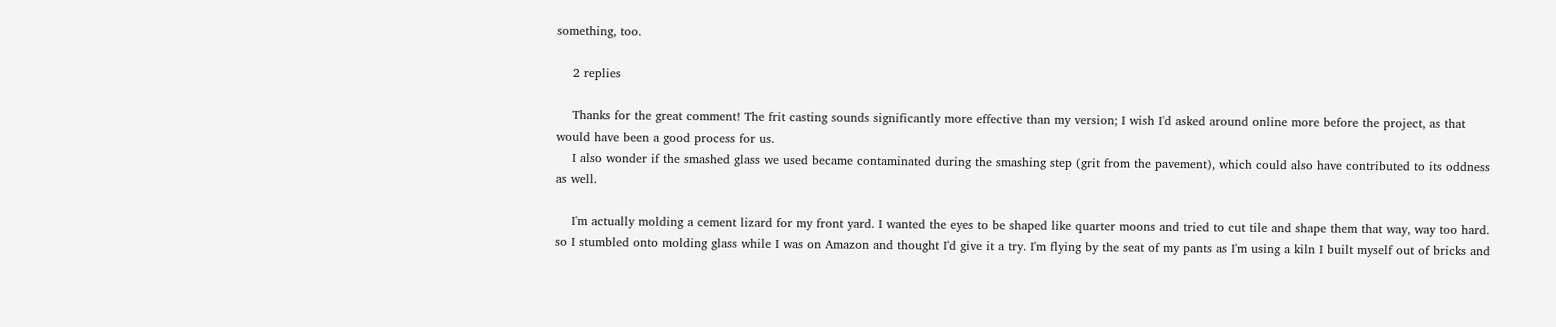something, too.

    2 replies

    Thanks for the great comment! The frit casting sounds significantly more effective than my version; I wish I'd asked around online more before the project, as that would have been a good process for us.
    I also wonder if the smashed glass we used became contaminated during the smashing step (grit from the pavement), which could also have contributed to its oddness as well.

    I'm actually molding a cement lizard for my front yard. I wanted the eyes to be shaped like quarter moons and tried to cut tile and shape them that way, way too hard. so I stumbled onto molding glass while I was on Amazon and thought I'd give it a try. I'm flying by the seat of my pants as I'm using a kiln I built myself out of bricks and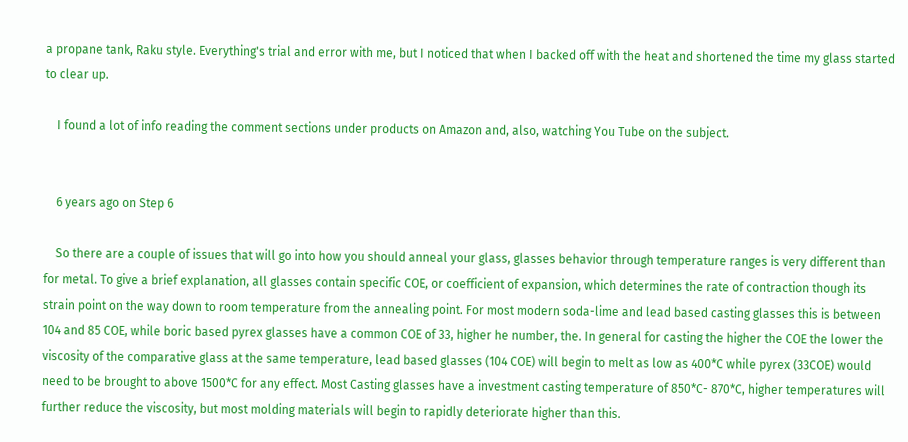a propane tank, Raku style. Everything's trial and error with me, but I noticed that when I backed off with the heat and shortened the time my glass started to clear up.

    I found a lot of info reading the comment sections under products on Amazon and, also, watching You Tube on the subject.


    6 years ago on Step 6

    So there are a couple of issues that will go into how you should anneal your glass, glasses behavior through temperature ranges is very different than for metal. To give a brief explanation, all glasses contain specific COE, or coefficient of expansion, which determines the rate of contraction though its strain point on the way down to room temperature from the annealing point. For most modern soda-lime and lead based casting glasses this is between 104 and 85 COE, while boric based pyrex glasses have a common COE of 33, higher he number, the. In general for casting the higher the COE the lower the viscosity of the comparative glass at the same temperature, lead based glasses (104 COE) will begin to melt as low as 400*C while pyrex (33COE) would need to be brought to above 1500*C for any effect. Most Casting glasses have a investment casting temperature of 850*C- 870*C, higher temperatures will further reduce the viscosity, but most molding materials will begin to rapidly deteriorate higher than this.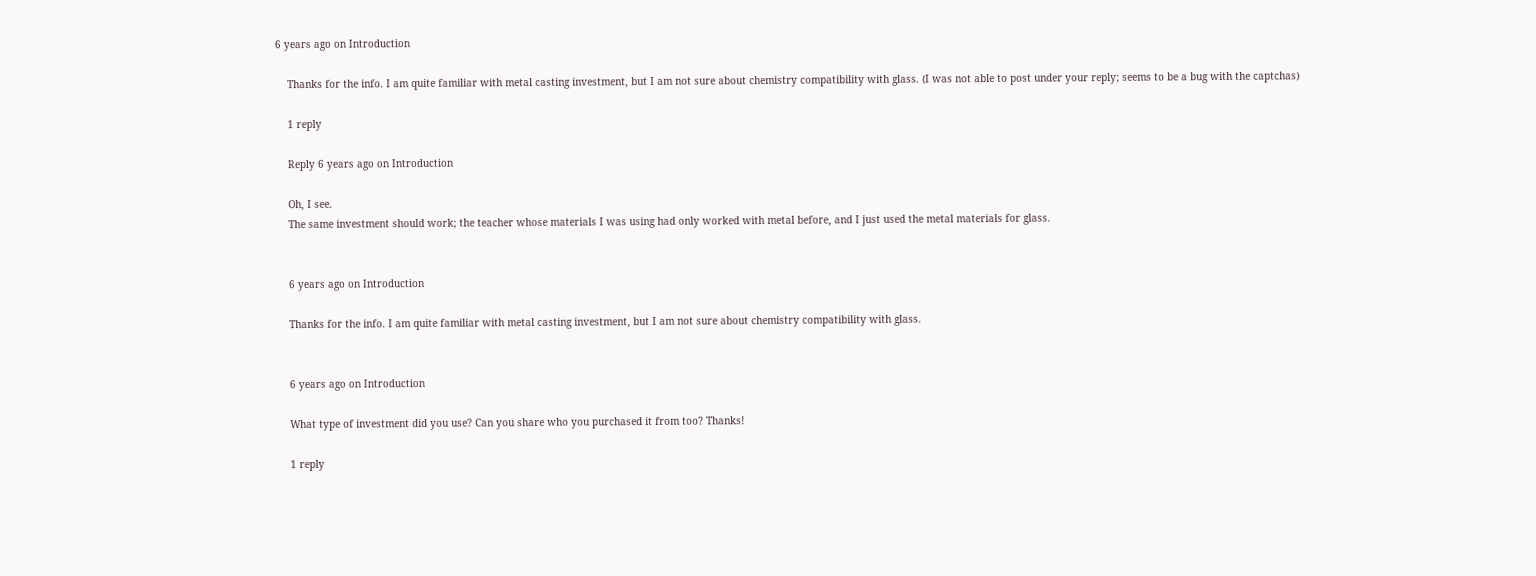6 years ago on Introduction

    Thanks for the info. I am quite familiar with metal casting investment, but I am not sure about chemistry compatibility with glass. (I was not able to post under your reply; seems to be a bug with the captchas)

    1 reply

    Reply 6 years ago on Introduction

    Oh, I see.
    The same investment should work; the teacher whose materials I was using had only worked with metal before, and I just used the metal materials for glass.


    6 years ago on Introduction

    Thanks for the info. I am quite familiar with metal casting investment, but I am not sure about chemistry compatibility with glass.


    6 years ago on Introduction

    What type of investment did you use? Can you share who you purchased it from too? Thanks!

    1 reply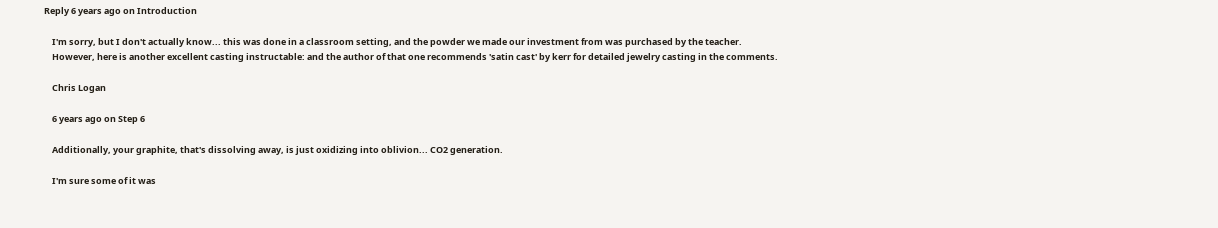Reply 6 years ago on Introduction

    I'm sorry, but I don't actually know... this was done in a classroom setting, and the powder we made our investment from was purchased by the teacher.
    However, here is another excellent casting instructable: and the author of that one recommends 'satin cast' by kerr for detailed jewelry casting in the comments.

    Chris Logan

    6 years ago on Step 6

    Additionally, your graphite, that's dissolving away, is just oxidizing into oblivion... CO2 generation.

    I'm sure some of it was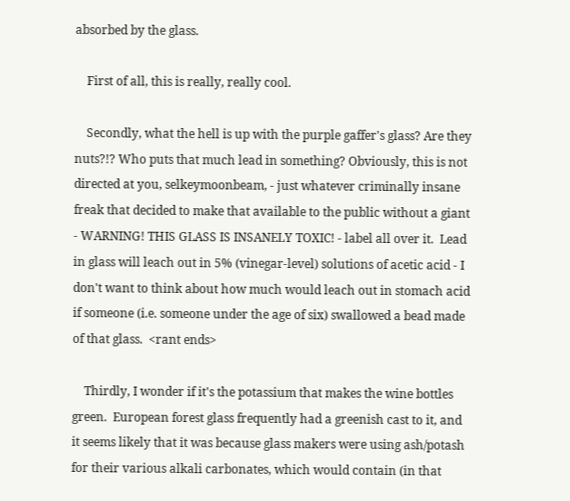absorbed by the glass.

    First of all, this is really, really cool.

    Secondly, what the hell is up with the purple gaffer's glass? Are they nuts?!? Who puts that much lead in something? Obviously, this is not directed at you, selkeymoonbeam, - just whatever criminally insane freak that decided to make that available to the public without a giant - WARNING! THIS GLASS IS INSANELY TOXIC! - label all over it.  Lead in glass will leach out in 5% (vinegar-level) solutions of acetic acid - I don't want to think about how much would leach out in stomach acid if someone (i.e. someone under the age of six) swallowed a bead made of that glass.  <rant ends>

    Thirdly, I wonder if it's the potassium that makes the wine bottles green.  European forest glass frequently had a greenish cast to it, and it seems likely that it was because glass makers were using ash/potash for their various alkali carbonates, which would contain (in that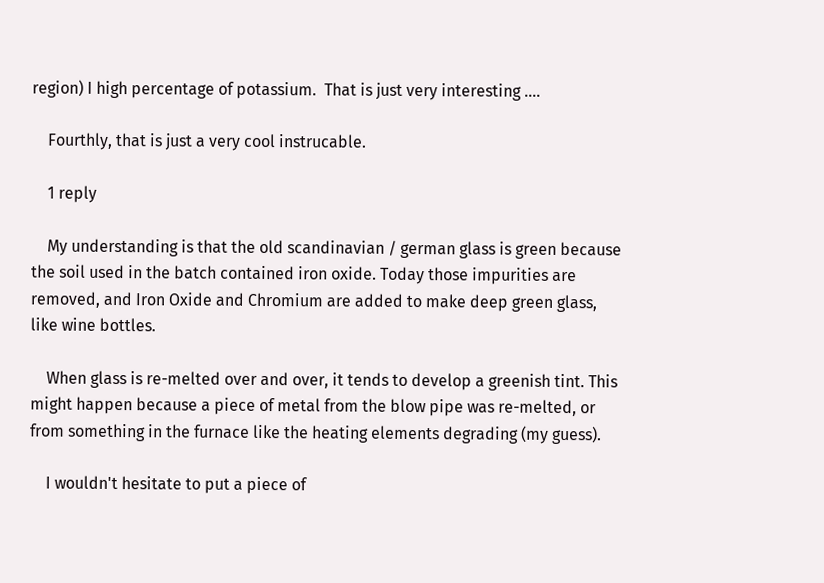region) I high percentage of potassium.  That is just very interesting ....

    Fourthly, that is just a very cool instrucable.

    1 reply

    My understanding is that the old scandinavian / german glass is green because the soil used in the batch contained iron oxide. Today those impurities are removed, and Iron Oxide and Chromium are added to make deep green glass, like wine bottles.

    When glass is re-melted over and over, it tends to develop a greenish tint. This might happen because a piece of metal from the blow pipe was re-melted, or from something in the furnace like the heating elements degrading (my guess).

    I wouldn't hesitate to put a piece of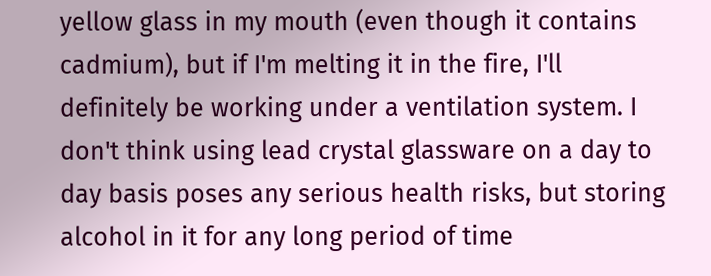yellow glass in my mouth (even though it contains cadmium), but if I'm melting it in the fire, I'll definitely be working under a ventilation system. I don't think using lead crystal glassware on a day to day basis poses any serious health risks, but storing alcohol in it for any long period of time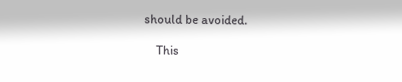should be avoided.

    This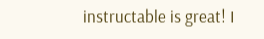instructable is great! I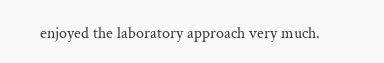enjoyed the laboratory approach very much.